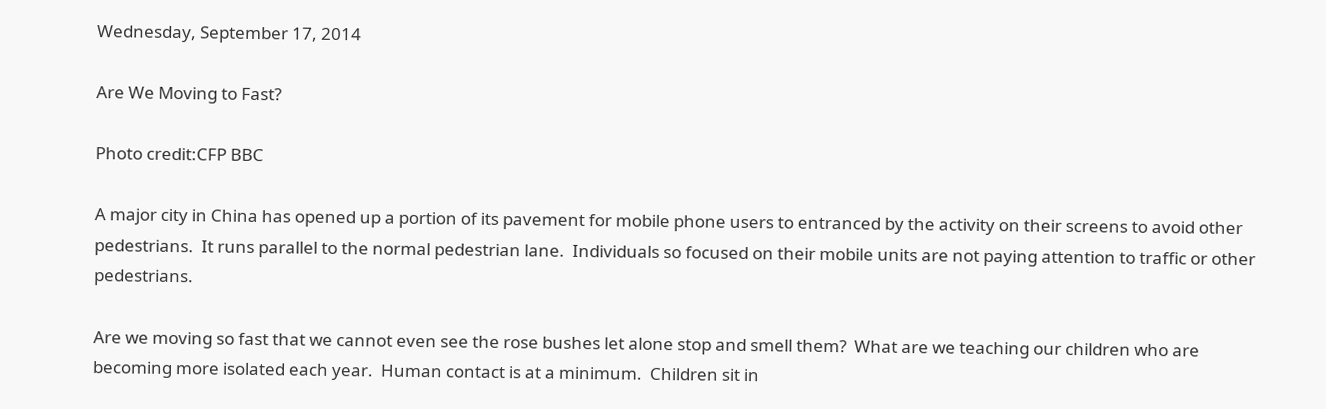Wednesday, September 17, 2014

Are We Moving to Fast?

Photo credit:CFP BBC

A major city in China has opened up a portion of its pavement for mobile phone users to entranced by the activity on their screens to avoid other pedestrians.  It runs parallel to the normal pedestrian lane.  Individuals so focused on their mobile units are not paying attention to traffic or other pedestrians.

Are we moving so fast that we cannot even see the rose bushes let alone stop and smell them?  What are we teaching our children who are becoming more isolated each year.  Human contact is at a minimum.  Children sit in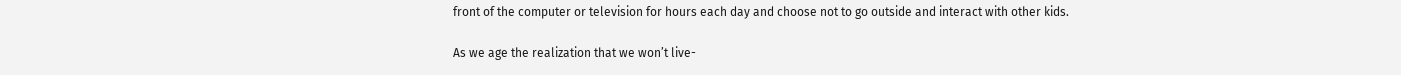front of the computer or television for hours each day and choose not to go outside and interact with other kids.

As we age the realization that we won’t live-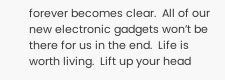forever becomes clear.  All of our new electronic gadgets won’t be there for us in the end.  Life is worth living.  Lift up your head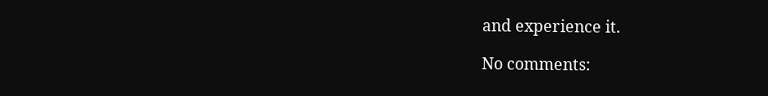and experience it.

No comments: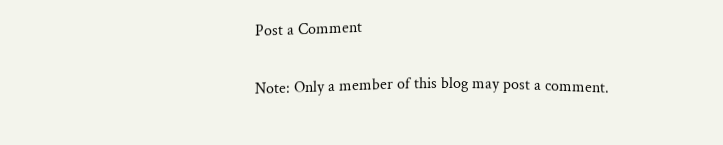Post a Comment

Note: Only a member of this blog may post a comment.